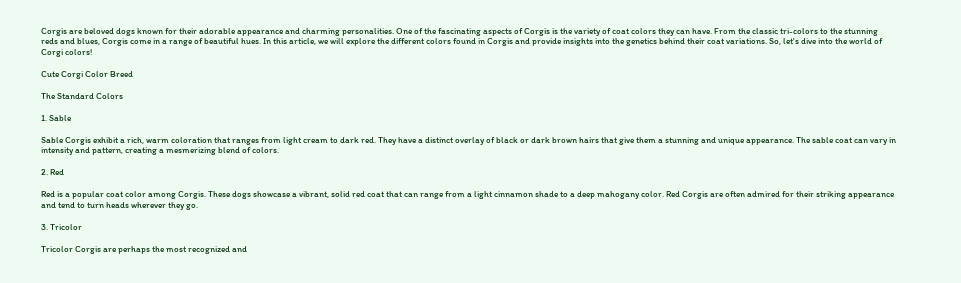Corgis are beloved dogs known for their adorable appearance and charming personalities. One of the fascinating aspects of Corgis is the variety of coat colors they can have. From the classic tri-colors to the stunning reds and blues, Corgis come in a range of beautiful hues. In this article, we will explore the different colors found in Corgis and provide insights into the genetics behind their coat variations. So, let's dive into the world of Corgi colors!

Cute Corgi Color Breed

The Standard Colors

1. Sable

Sable Corgis exhibit a rich, warm coloration that ranges from light cream to dark red. They have a distinct overlay of black or dark brown hairs that give them a stunning and unique appearance. The sable coat can vary in intensity and pattern, creating a mesmerizing blend of colors.

2. Red

Red is a popular coat color among Corgis. These dogs showcase a vibrant, solid red coat that can range from a light cinnamon shade to a deep mahogany color. Red Corgis are often admired for their striking appearance and tend to turn heads wherever they go.

3. Tricolor

Tricolor Corgis are perhaps the most recognized and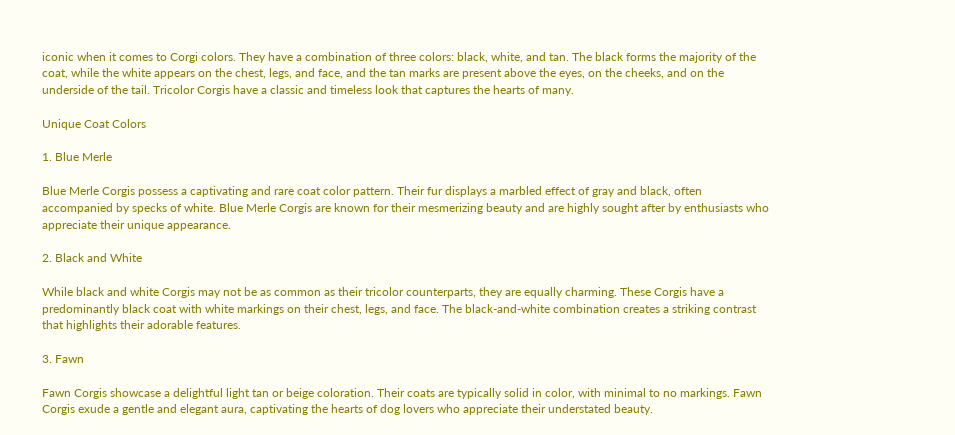iconic when it comes to Corgi colors. They have a combination of three colors: black, white, and tan. The black forms the majority of the coat, while the white appears on the chest, legs, and face, and the tan marks are present above the eyes, on the cheeks, and on the underside of the tail. Tricolor Corgis have a classic and timeless look that captures the hearts of many.

Unique Coat Colors

1. Blue Merle

Blue Merle Corgis possess a captivating and rare coat color pattern. Their fur displays a marbled effect of gray and black, often accompanied by specks of white. Blue Merle Corgis are known for their mesmerizing beauty and are highly sought after by enthusiasts who appreciate their unique appearance.

2. Black and White

While black and white Corgis may not be as common as their tricolor counterparts, they are equally charming. These Corgis have a predominantly black coat with white markings on their chest, legs, and face. The black-and-white combination creates a striking contrast that highlights their adorable features.

3. Fawn

Fawn Corgis showcase a delightful light tan or beige coloration. Their coats are typically solid in color, with minimal to no markings. Fawn Corgis exude a gentle and elegant aura, captivating the hearts of dog lovers who appreciate their understated beauty.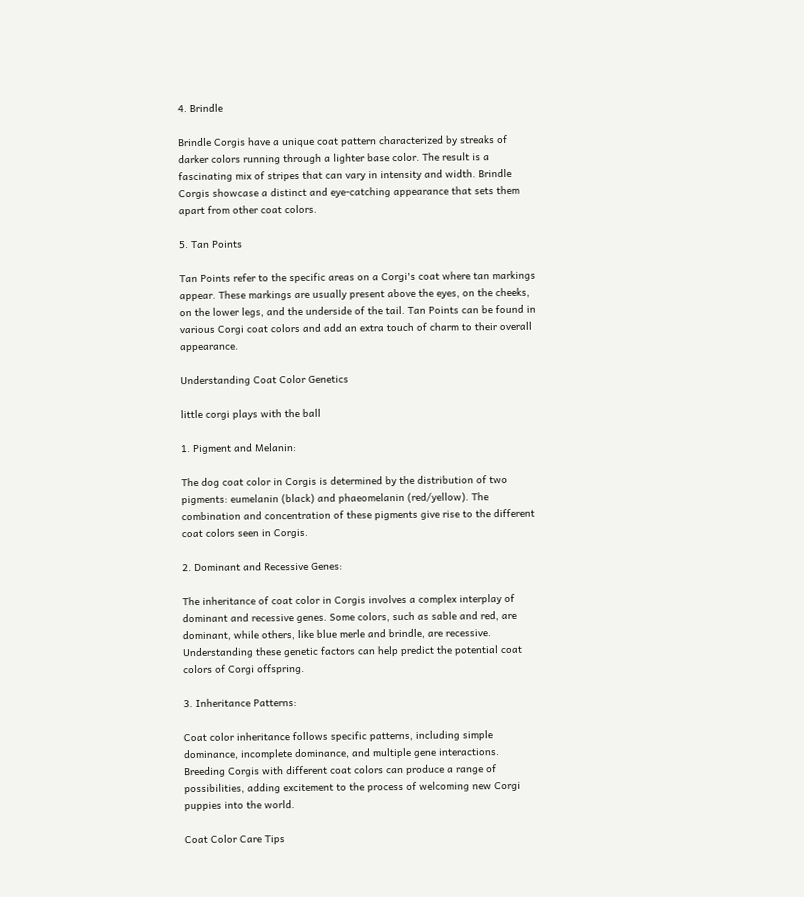4. Brindle

Brindle Corgis have a unique coat pattern characterized by streaks of darker colors running through a lighter base color. The result is a fascinating mix of stripes that can vary in intensity and width. Brindle Corgis showcase a distinct and eye-catching appearance that sets them apart from other coat colors.

5. Tan Points

Tan Points refer to the specific areas on a Corgi's coat where tan markings appear. These markings are usually present above the eyes, on the cheeks, on the lower legs, and the underside of the tail. Tan Points can be found in various Corgi coat colors and add an extra touch of charm to their overall appearance.

Understanding Coat Color Genetics

little corgi plays with the ball

1. Pigment and Melanin:

The dog coat color in Corgis is determined by the distribution of two pigments: eumelanin (black) and phaeomelanin (red/yellow). The combination and concentration of these pigments give rise to the different coat colors seen in Corgis.

2. Dominant and Recessive Genes:

The inheritance of coat color in Corgis involves a complex interplay of dominant and recessive genes. Some colors, such as sable and red, are dominant, while others, like blue merle and brindle, are recessive. Understanding these genetic factors can help predict the potential coat colors of Corgi offspring.

3. Inheritance Patterns:

Coat color inheritance follows specific patterns, including simple dominance, incomplete dominance, and multiple gene interactions. Breeding Corgis with different coat colors can produce a range of possibilities, adding excitement to the process of welcoming new Corgi puppies into the world.

Coat Color Care Tips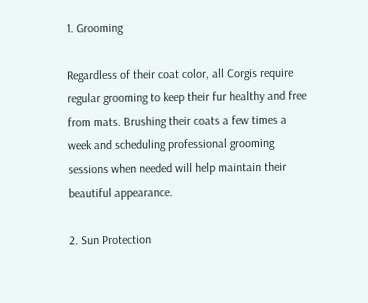1. Grooming

Regardless of their coat color, all Corgis require regular grooming to keep their fur healthy and free from mats. Brushing their coats a few times a week and scheduling professional grooming sessions when needed will help maintain their beautiful appearance.

2. Sun Protection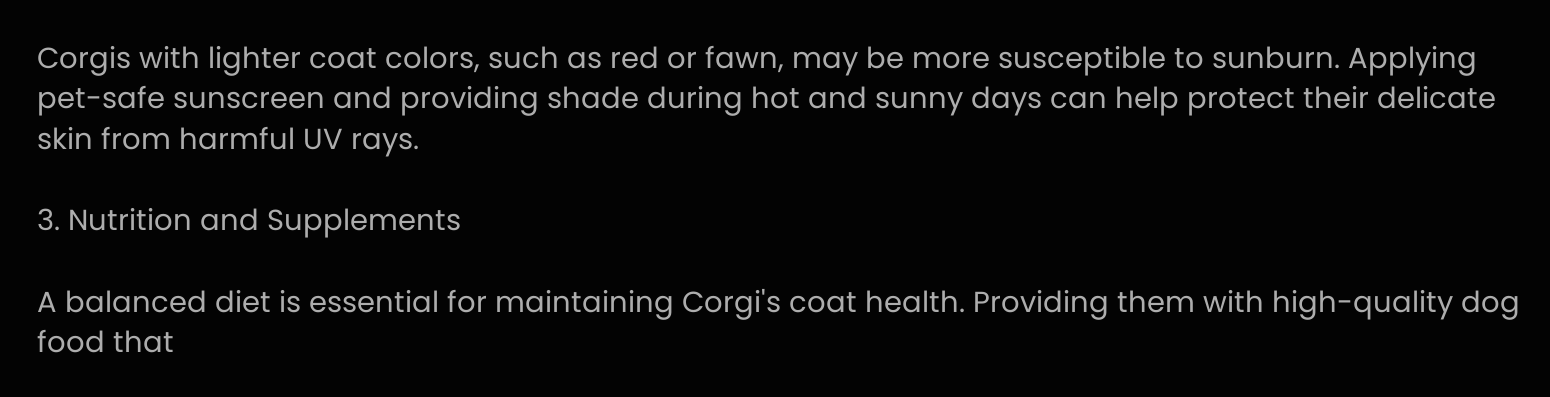Corgis with lighter coat colors, such as red or fawn, may be more susceptible to sunburn. Applying pet-safe sunscreen and providing shade during hot and sunny days can help protect their delicate skin from harmful UV rays.

3. Nutrition and Supplements

A balanced diet is essential for maintaining Corgi's coat health. Providing them with high-quality dog food that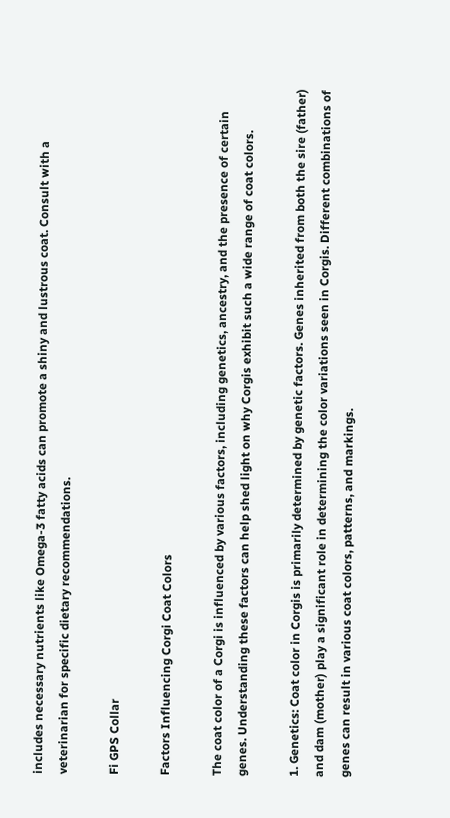includes necessary nutrients like Omega-3 fatty acids can promote a shiny and lustrous coat. Consult with a veterinarian for specific dietary recommendations.

Fi GPS Collar

Factors Influencing Corgi Coat Colors

The coat color of a Corgi is influenced by various factors, including genetics, ancestry, and the presence of certain genes. Understanding these factors can help shed light on why Corgis exhibit such a wide range of coat colors.

1. Genetics: Coat color in Corgis is primarily determined by genetic factors. Genes inherited from both the sire (father) and dam (mother) play a significant role in determining the color variations seen in Corgis. Different combinations of genes can result in various coat colors, patterns, and markings.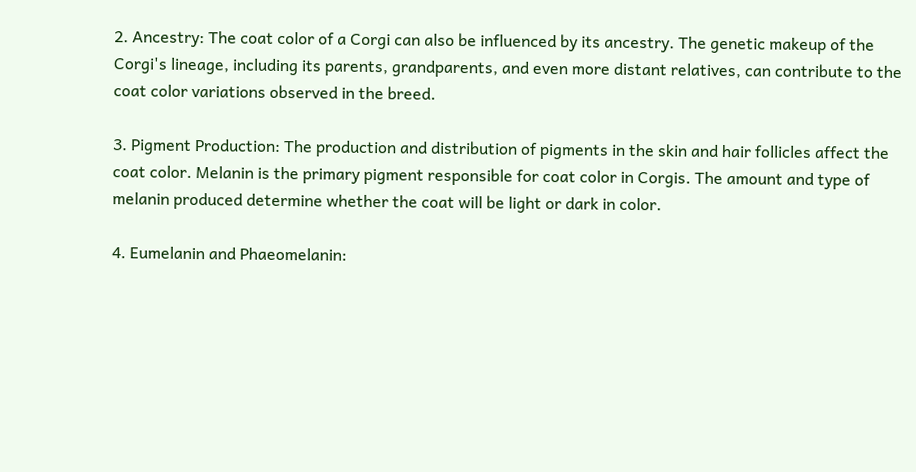2. Ancestry: The coat color of a Corgi can also be influenced by its ancestry. The genetic makeup of the Corgi's lineage, including its parents, grandparents, and even more distant relatives, can contribute to the coat color variations observed in the breed.

3. Pigment Production: The production and distribution of pigments in the skin and hair follicles affect the coat color. Melanin is the primary pigment responsible for coat color in Corgis. The amount and type of melanin produced determine whether the coat will be light or dark in color.

4. Eumelanin and Phaeomelanin: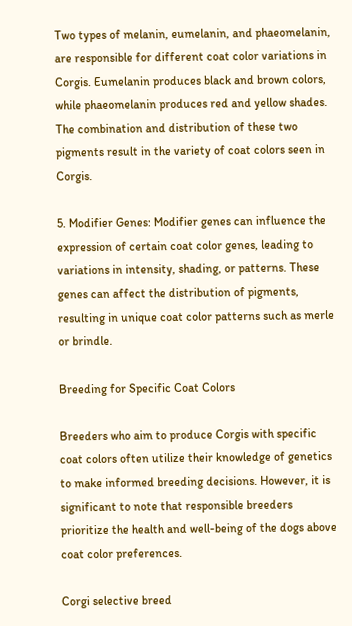Two types of melanin, eumelanin, and phaeomelanin, are responsible for different coat color variations in Corgis. Eumelanin produces black and brown colors, while phaeomelanin produces red and yellow shades. The combination and distribution of these two pigments result in the variety of coat colors seen in Corgis.

5. Modifier Genes: Modifier genes can influence the expression of certain coat color genes, leading to variations in intensity, shading, or patterns. These genes can affect the distribution of pigments, resulting in unique coat color patterns such as merle or brindle.

Breeding for Specific Coat Colors

Breeders who aim to produce Corgis with specific coat colors often utilize their knowledge of genetics to make informed breeding decisions. However, it is significant to note that responsible breeders prioritize the health and well-being of the dogs above coat color preferences.

Corgi selective breed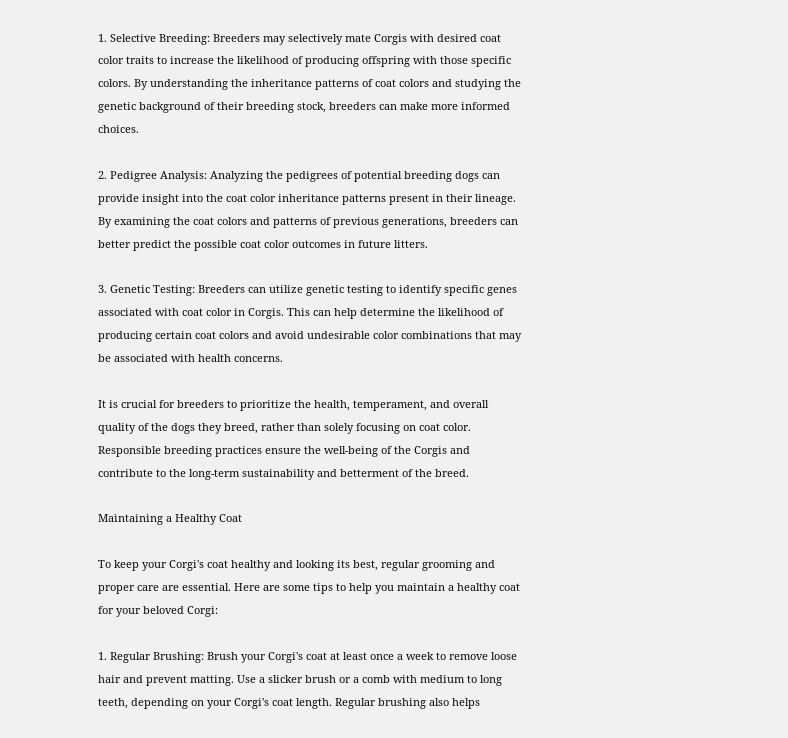1. Selective Breeding: Breeders may selectively mate Corgis with desired coat color traits to increase the likelihood of producing offspring with those specific colors. By understanding the inheritance patterns of coat colors and studying the genetic background of their breeding stock, breeders can make more informed choices.

2. Pedigree Analysis: Analyzing the pedigrees of potential breeding dogs can provide insight into the coat color inheritance patterns present in their lineage. By examining the coat colors and patterns of previous generations, breeders can better predict the possible coat color outcomes in future litters.

3. Genetic Testing: Breeders can utilize genetic testing to identify specific genes associated with coat color in Corgis. This can help determine the likelihood of producing certain coat colors and avoid undesirable color combinations that may be associated with health concerns.

It is crucial for breeders to prioritize the health, temperament, and overall quality of the dogs they breed, rather than solely focusing on coat color. Responsible breeding practices ensure the well-being of the Corgis and contribute to the long-term sustainability and betterment of the breed.

Maintaining a Healthy Coat

To keep your Corgi's coat healthy and looking its best, regular grooming and proper care are essential. Here are some tips to help you maintain a healthy coat for your beloved Corgi:

1. Regular Brushing: Brush your Corgi's coat at least once a week to remove loose hair and prevent matting. Use a slicker brush or a comb with medium to long teeth, depending on your Corgi's coat length. Regular brushing also helps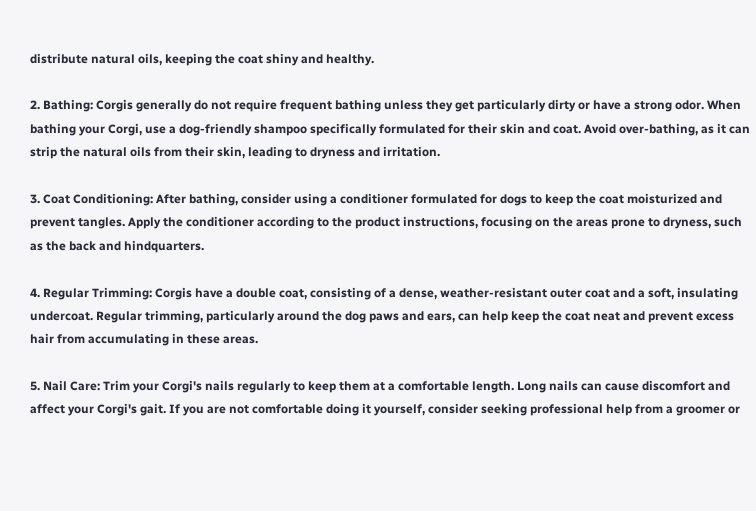distribute natural oils, keeping the coat shiny and healthy.

2. Bathing: Corgis generally do not require frequent bathing unless they get particularly dirty or have a strong odor. When bathing your Corgi, use a dog-friendly shampoo specifically formulated for their skin and coat. Avoid over-bathing, as it can strip the natural oils from their skin, leading to dryness and irritation.

3. Coat Conditioning: After bathing, consider using a conditioner formulated for dogs to keep the coat moisturized and prevent tangles. Apply the conditioner according to the product instructions, focusing on the areas prone to dryness, such as the back and hindquarters.

4. Regular Trimming: Corgis have a double coat, consisting of a dense, weather-resistant outer coat and a soft, insulating undercoat. Regular trimming, particularly around the dog paws and ears, can help keep the coat neat and prevent excess hair from accumulating in these areas.

5. Nail Care: Trim your Corgi's nails regularly to keep them at a comfortable length. Long nails can cause discomfort and affect your Corgi's gait. If you are not comfortable doing it yourself, consider seeking professional help from a groomer or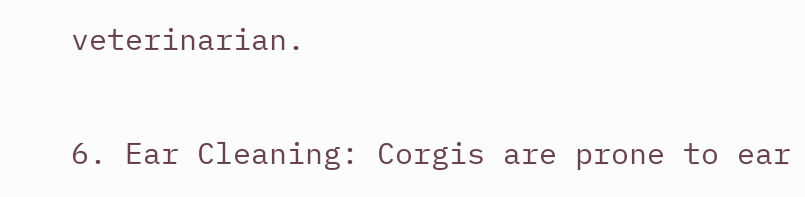veterinarian.

6. Ear Cleaning: Corgis are prone to ear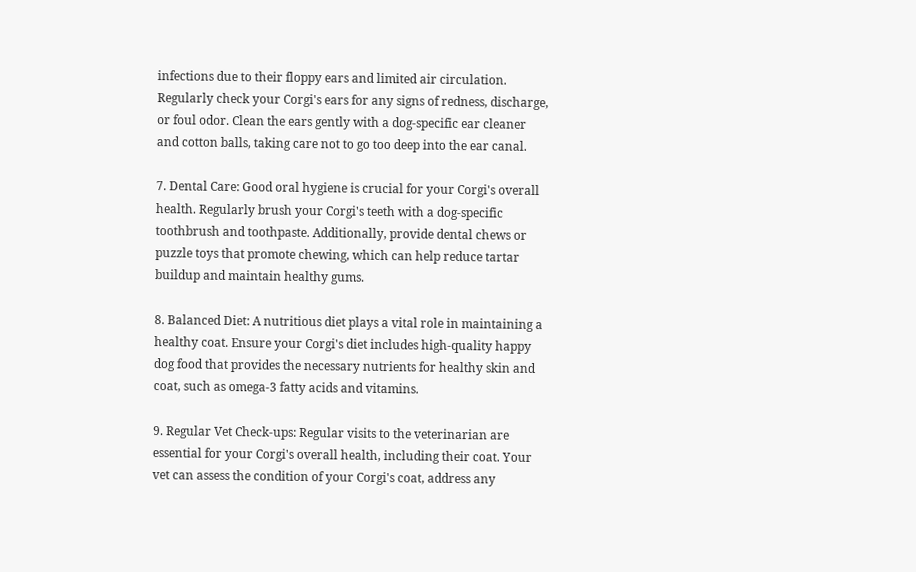infections due to their floppy ears and limited air circulation. Regularly check your Corgi's ears for any signs of redness, discharge, or foul odor. Clean the ears gently with a dog-specific ear cleaner and cotton balls, taking care not to go too deep into the ear canal.

7. Dental Care: Good oral hygiene is crucial for your Corgi's overall health. Regularly brush your Corgi's teeth with a dog-specific toothbrush and toothpaste. Additionally, provide dental chews or puzzle toys that promote chewing, which can help reduce tartar buildup and maintain healthy gums.

8. Balanced Diet: A nutritious diet plays a vital role in maintaining a healthy coat. Ensure your Corgi's diet includes high-quality happy dog food that provides the necessary nutrients for healthy skin and coat, such as omega-3 fatty acids and vitamins.

9. Regular Vet Check-ups: Regular visits to the veterinarian are essential for your Corgi's overall health, including their coat. Your vet can assess the condition of your Corgi's coat, address any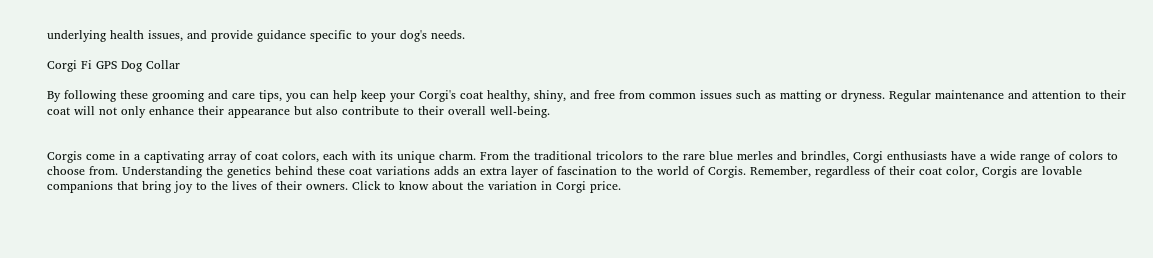underlying health issues, and provide guidance specific to your dog's needs.

Corgi Fi GPS Dog Collar

By following these grooming and care tips, you can help keep your Corgi's coat healthy, shiny, and free from common issues such as matting or dryness. Regular maintenance and attention to their coat will not only enhance their appearance but also contribute to their overall well-being.


Corgis come in a captivating array of coat colors, each with its unique charm. From the traditional tricolors to the rare blue merles and brindles, Corgi enthusiasts have a wide range of colors to choose from. Understanding the genetics behind these coat variations adds an extra layer of fascination to the world of Corgis. Remember, regardless of their coat color, Corgis are lovable companions that bring joy to the lives of their owners. Click to know about the variation in Corgi price.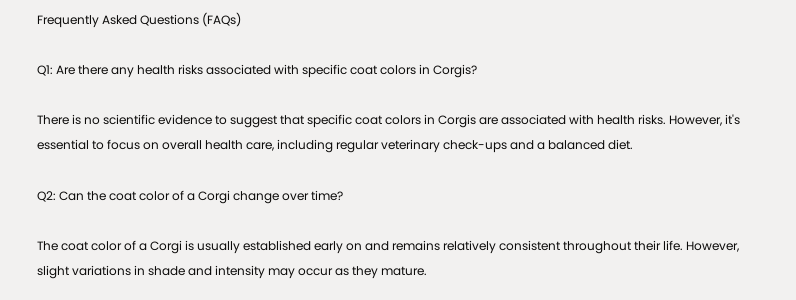Frequently Asked Questions (FAQs)

Q1: Are there any health risks associated with specific coat colors in Corgis?

There is no scientific evidence to suggest that specific coat colors in Corgis are associated with health risks. However, it's essential to focus on overall health care, including regular veterinary check-ups and a balanced diet.

Q2: Can the coat color of a Corgi change over time?

The coat color of a Corgi is usually established early on and remains relatively consistent throughout their life. However, slight variations in shade and intensity may occur as they mature.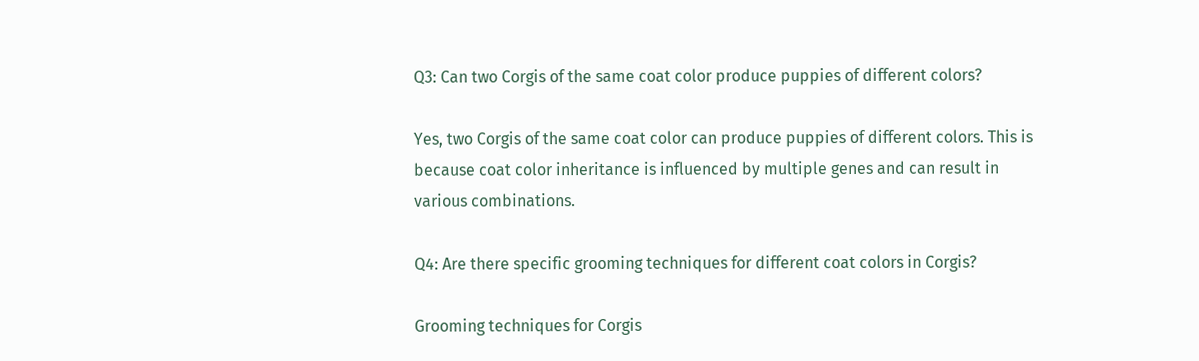Q3: Can two Corgis of the same coat color produce puppies of different colors?

Yes, two Corgis of the same coat color can produce puppies of different colors. This is because coat color inheritance is influenced by multiple genes and can result in various combinations.

Q4: Are there specific grooming techniques for different coat colors in Corgis?

Grooming techniques for Corgis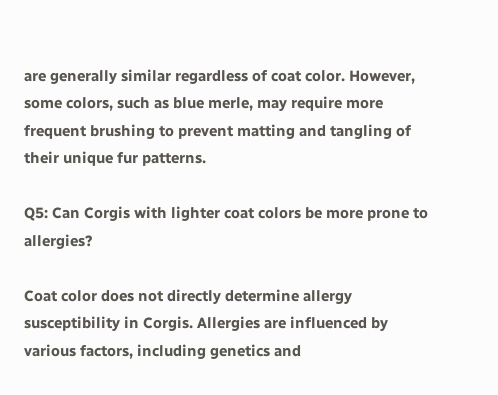are generally similar regardless of coat color. However, some colors, such as blue merle, may require more frequent brushing to prevent matting and tangling of their unique fur patterns.

Q5: Can Corgis with lighter coat colors be more prone to allergies?

Coat color does not directly determine allergy susceptibility in Corgis. Allergies are influenced by various factors, including genetics and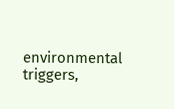environmental triggers,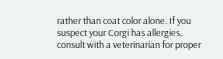rather than coat color alone. If you suspect your Corgi has allergies, consult with a veterinarian for proper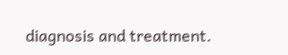diagnosis and treatment.